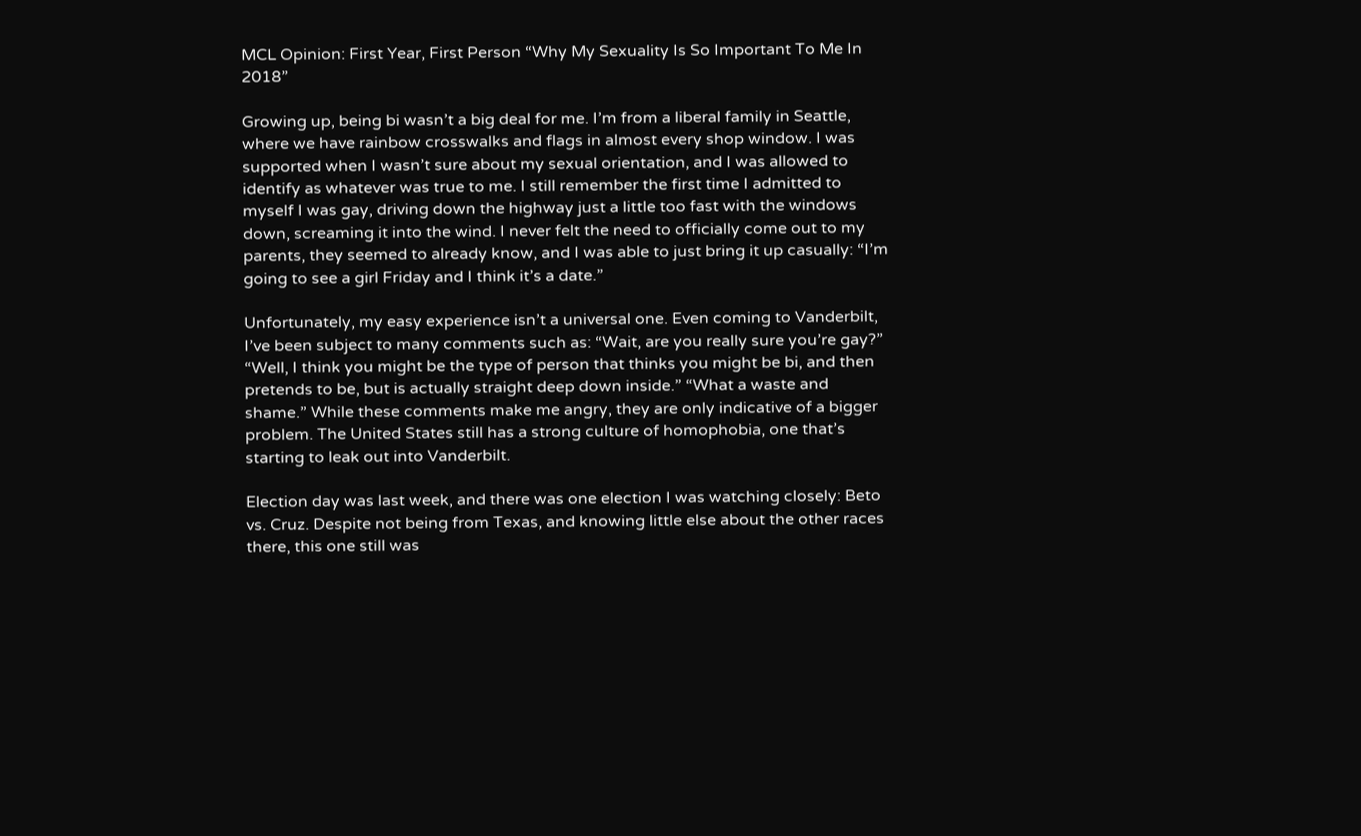MCL Opinion: First Year, First Person “Why My Sexuality Is So Important To Me In 2018”

Growing up, being bi wasn’t a big deal for me. I’m from a liberal family in Seattle, where we have rainbow crosswalks and flags in almost every shop window. I was supported when I wasn’t sure about my sexual orientation, and I was allowed to identify as whatever was true to me. I still remember the first time I admitted to myself I was gay, driving down the highway just a little too fast with the windows down, screaming it into the wind. I never felt the need to officially come out to my parents, they seemed to already know, and I was able to just bring it up casually: “I’m going to see a girl Friday and I think it’s a date.”

Unfortunately, my easy experience isn’t a universal one. Even coming to Vanderbilt, I’ve been subject to many comments such as: “Wait, are you really sure you’re gay?” “Well, I think you might be the type of person that thinks you might be bi, and then pretends to be, but is actually straight deep down inside.” “What a waste and shame.” While these comments make me angry, they are only indicative of a bigger problem. The United States still has a strong culture of homophobia, one that’s starting to leak out into Vanderbilt.

Election day was last week, and there was one election I was watching closely: Beto vs. Cruz. Despite not being from Texas, and knowing little else about the other races there, this one still was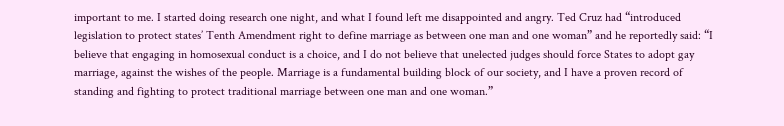important to me. I started doing research one night, and what I found left me disappointed and angry. Ted Cruz had “introduced legislation to protect states’ Tenth Amendment right to define marriage as between one man and one woman” and he reportedly said: “I believe that engaging in homosexual conduct is a choice, and I do not believe that unelected judges should force States to adopt gay marriage, against the wishes of the people. Marriage is a fundamental building block of our society, and I have a proven record of standing and fighting to protect traditional marriage between one man and one woman.”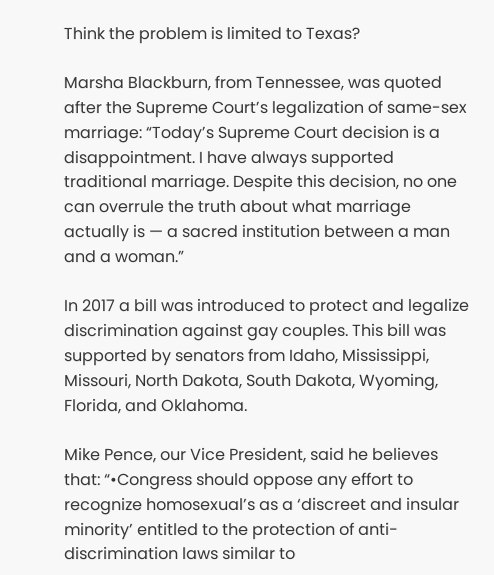Think the problem is limited to Texas?

Marsha Blackburn, from Tennessee, was quoted after the Supreme Court’s legalization of same-sex marriage: “Today’s Supreme Court decision is a disappointment. I have always supported traditional marriage. Despite this decision, no one can overrule the truth about what marriage actually is — a sacred institution between a man and a woman.”

In 2017 a bill was introduced to protect and legalize discrimination against gay couples. This bill was supported by senators from Idaho, Mississippi, Missouri, North Dakota, South Dakota, Wyoming, Florida, and Oklahoma.

Mike Pence, our Vice President, said he believes that: “•Congress should oppose any effort to recognize homosexual’s as a ‘discreet and insular minority’ entitled to the protection of anti-discrimination laws similar to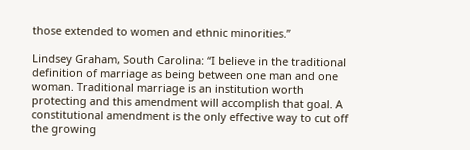those extended to women and ethnic minorities.”

Lindsey Graham, South Carolina: “I believe in the traditional definition of marriage as being between one man and one woman. Traditional marriage is an institution worth protecting and this amendment will accomplish that goal. A constitutional amendment is the only effective way to cut off the growing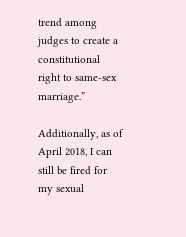trend among judges to create a constitutional right to same-sex marriage.”

Additionally, as of April 2018, I can still be fired for my sexual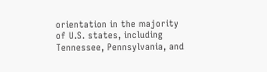orientation in the majority of U.S. states, including Tennessee, Pennsylvania, and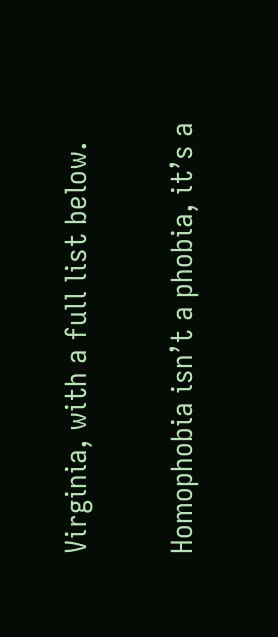Virginia, with a full list below.

Homophobia isn’t a phobia, it’s a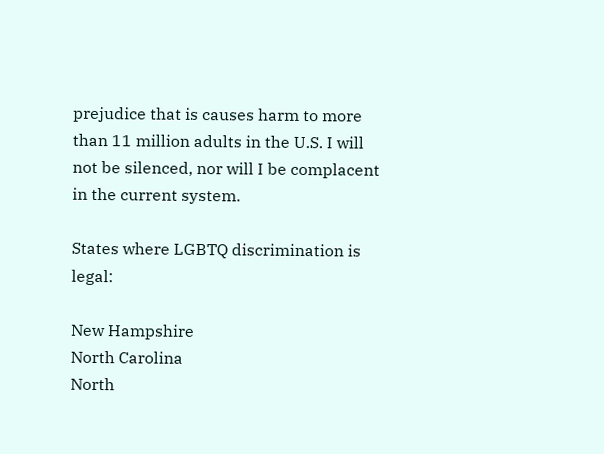prejudice that is causes harm to more than 11 million adults in the U.S. I will not be silenced, nor will I be complacent in the current system.

States where LGBTQ discrimination is legal:

New Hampshire
North Carolina
North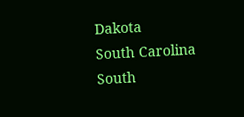Dakota
South Carolina
South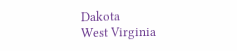Dakota
West Virginia